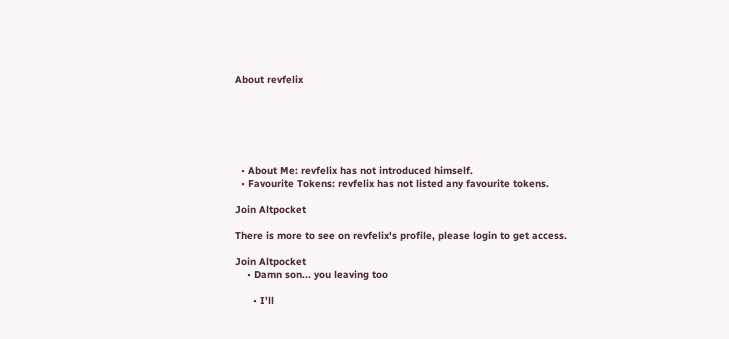About revfelix






  • About Me: revfelix has not introduced himself.
  • Favourite Tokens: revfelix has not listed any favourite tokens.

Join Altpocket

There is more to see on revfelix's profile, please login to get access.

Join Altpocket
    • Damn son... you leaving too

      • I'll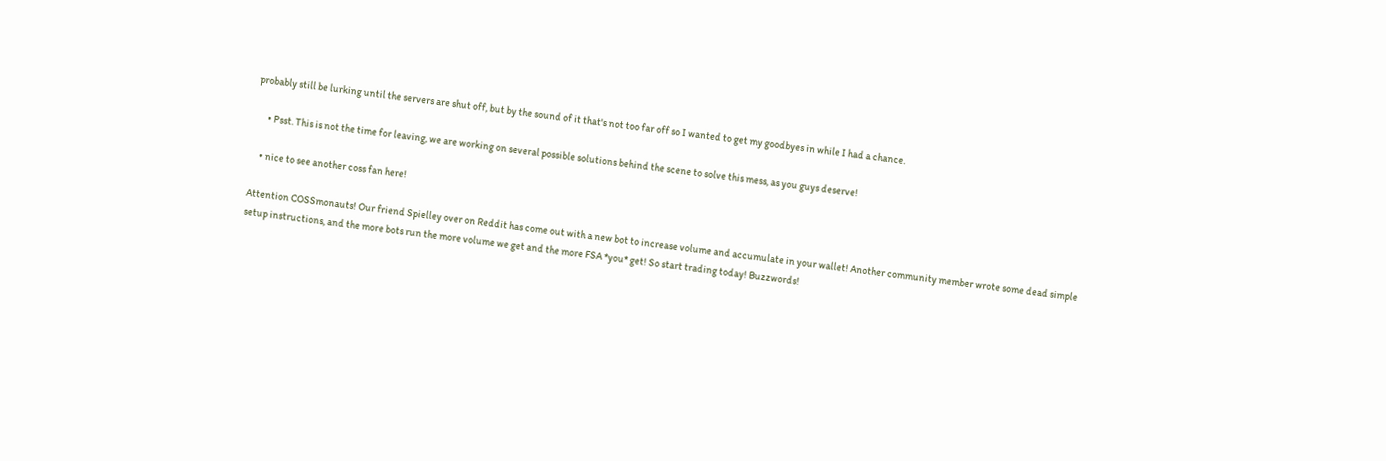probably still be lurking until the servers are shut off, but by the sound of it that's not too far off so I wanted to get my goodbyes in while I had a chance.

      • Psst. This is not the time for leaving, we are working on several possible solutions behind the scene to solve this mess, as you guys deserve!

    • nice to see another coss fan here!

Attention COSSmonauts! Our friend Spielley over on Reddit has come out with a new bot to increase volume and accumulate in your wallet! Another community member wrote some dead simple setup instructions, and the more bots run the more volume we get and the more FSA *you* get! So start trading today! Buzzwords!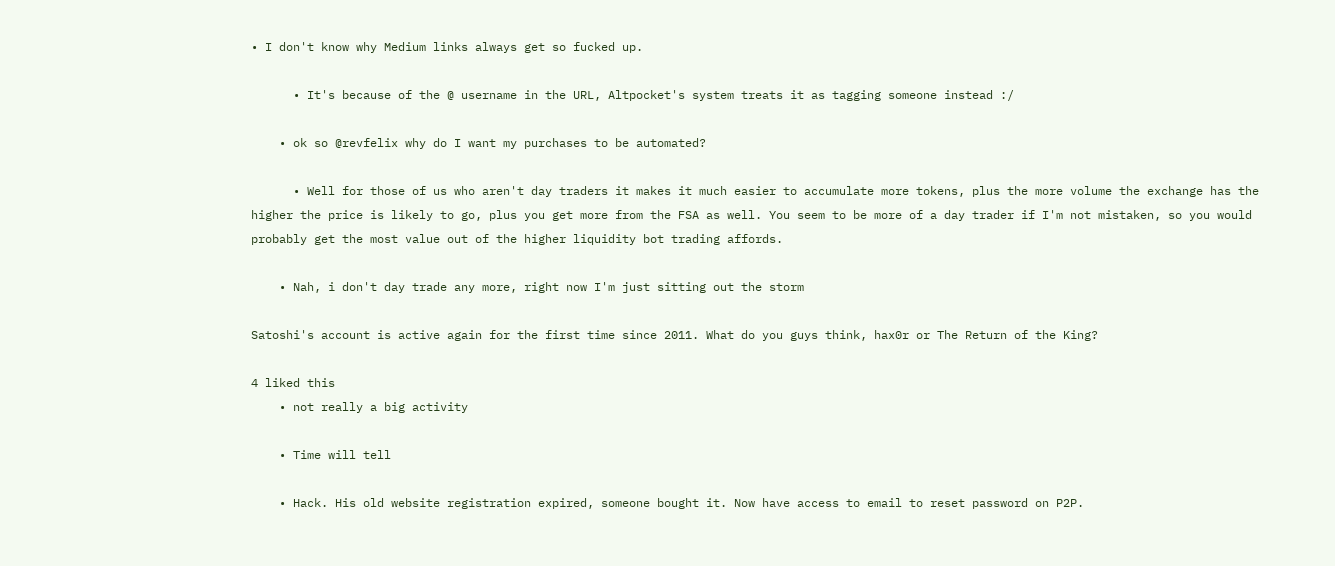• I don't know why Medium links always get so fucked up.

      • It's because of the @ username in the URL, Altpocket's system treats it as tagging someone instead :/

    • ok so @revfelix why do I want my purchases to be automated?

      • Well for those of us who aren't day traders it makes it much easier to accumulate more tokens, plus the more volume the exchange has the higher the price is likely to go, plus you get more from the FSA as well. You seem to be more of a day trader if I'm not mistaken, so you would probably get the most value out of the higher liquidity bot trading affords.

    • Nah, i don't day trade any more, right now I'm just sitting out the storm

Satoshi's account is active again for the first time since 2011. What do you guys think, hax0r or The Return of the King?

4 liked this
    • not really a big activity

    • Time will tell

    • Hack. His old website registration expired, someone bought it. Now have access to email to reset password on P2P.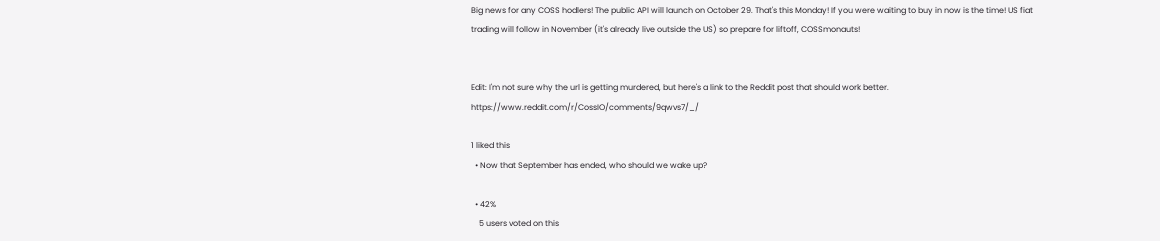Big news for any COSS hodlers! The public API will launch on October 29. That's this Monday! If you were waiting to buy in now is the time! US fiat trading will follow in November (it's already live outside the US) so prepare for liftoff, COSSmonauts!


Edit: I'm not sure why the url is getting murdered, but here's a link to the Reddit post that should work better. https://www.reddit.com/r/CossIO/comments/9qwvs7/_/

1 liked this
  • Now that September has ended, who should we wake up?

  • 42%
    5 users voted on this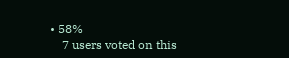• 58%
    7 users voted on this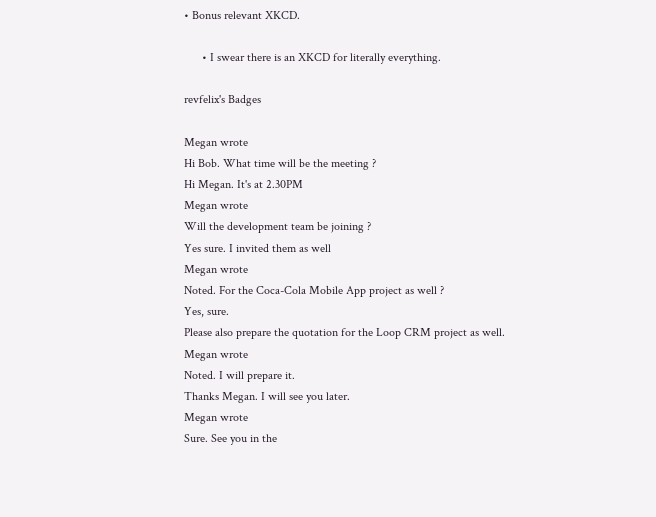• Bonus relevant XKCD.

      • I swear there is an XKCD for literally everything.

revfelix's Badges

Megan wrote
Hi Bob. What time will be the meeting ?
Hi Megan. It's at 2.30PM
Megan wrote
Will the development team be joining ?
Yes sure. I invited them as well
Megan wrote
Noted. For the Coca-Cola Mobile App project as well ?
Yes, sure.
Please also prepare the quotation for the Loop CRM project as well.
Megan wrote
Noted. I will prepare it.
Thanks Megan. I will see you later.
Megan wrote
Sure. See you in the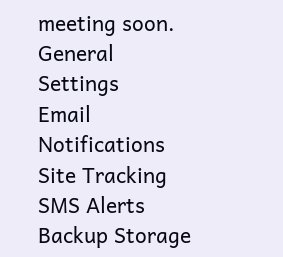meeting soon.
General Settings
Email Notifications
Site Tracking
SMS Alerts
Backup Storage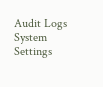Audit Logs
System Settings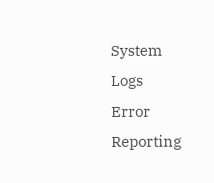System Logs
Error Reporting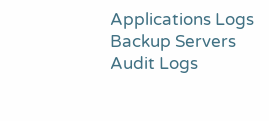Applications Logs
Backup Servers
Audit Logs